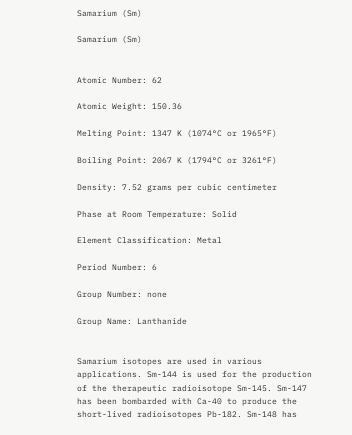Samarium (Sm)

Samarium (Sm)


Atomic Number: 62

Atomic Weight: 150.36

Melting Point: 1347 K (1074°C or 1965°F)

Boiling Point: 2067 K (1794°C or 3261°F)

Density: 7.52 grams per cubic centimeter

Phase at Room Temperature: Solid

Element Classification: Metal

Period Number: 6

Group Number: none

Group Name: Lanthanide


Samarium isotopes are used in various applications. Sm-144 is used for the production of the therapeutic radioisotope Sm-145. Sm-147 has been bombarded with Ca-40 to produce the short-lived radioisotopes Pb-182. Sm-148 has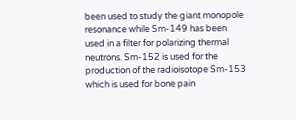been used to study the giant monopole resonance while Sm-149 has been used in a filter for polarizing thermal neutrons. Sm-152 is used for the production of the radioisotope Sm-153 which is used for bone pain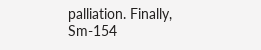palliation. Finally, Sm-154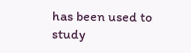has been used to study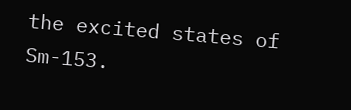the excited states of Sm-153.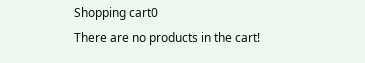Shopping cart0
There are no products in the cart!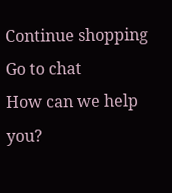Continue shopping
Go to chat
How can we help you?